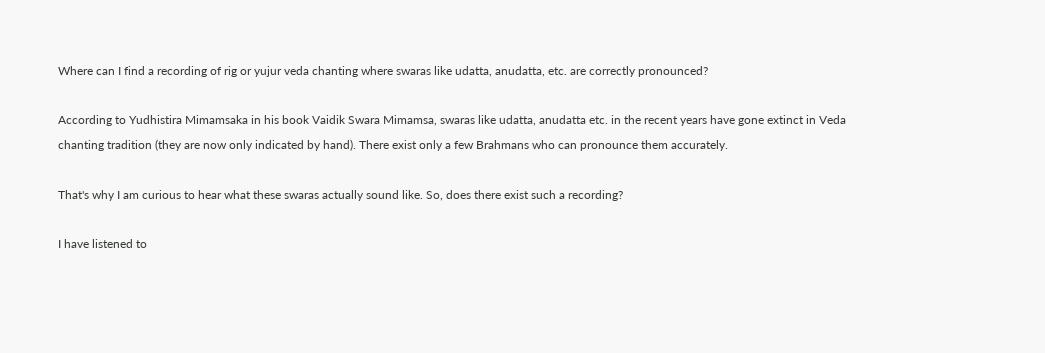Where can I find a recording of rig or yujur veda chanting where swaras like udatta, anudatta, etc. are correctly pronounced?

According to Yudhistira Mimamsaka in his book Vaidik Swara Mimamsa, swaras like udatta, anudatta etc. in the recent years have gone extinct in Veda chanting tradition (they are now only indicated by hand). There exist only a few Brahmans who can pronounce them accurately.

That's why I am curious to hear what these swaras actually sound like. So, does there exist such a recording?

I have listened to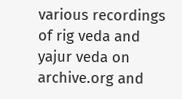various recordings of rig veda and yajur veda on archive.org and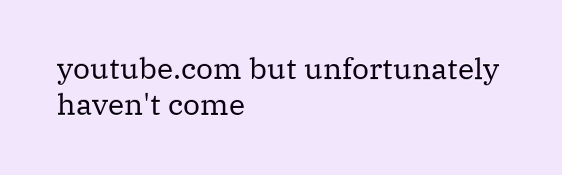youtube.com but unfortunately haven't come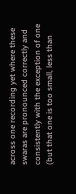across one recording yet where these swaras are pronounced correctly and consistently with the exception of one (but that one is too small, less than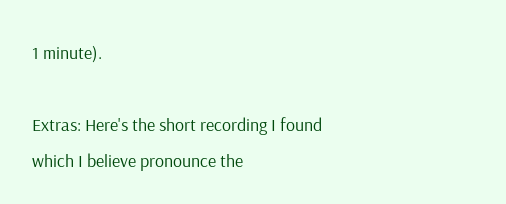1 minute).

Extras: Here's the short recording I found which I believe pronounce the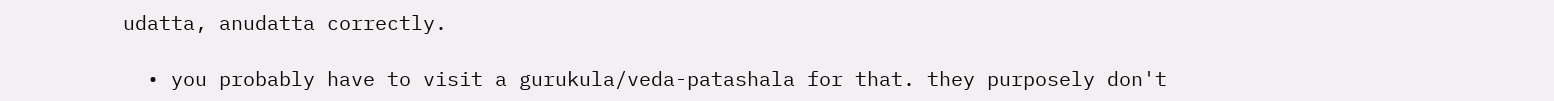udatta, anudatta correctly.

  • you probably have to visit a gurukula/veda-patashala for that. they purposely don't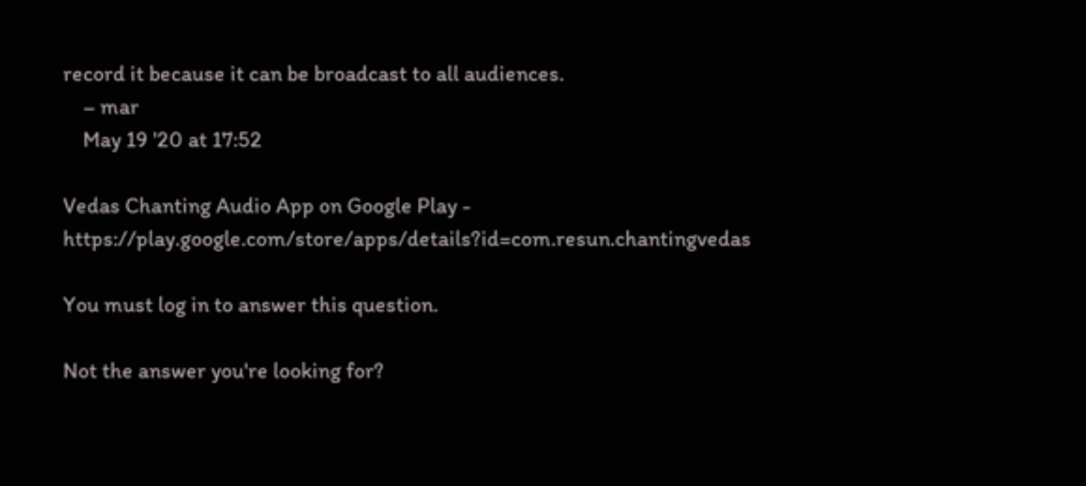record it because it can be broadcast to all audiences.
    – mar
    May 19 '20 at 17:52

Vedas Chanting Audio App on Google Play - https://play.google.com/store/apps/details?id=com.resun.chantingvedas

You must log in to answer this question.

Not the answer you're looking for?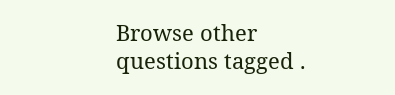Browse other questions tagged .